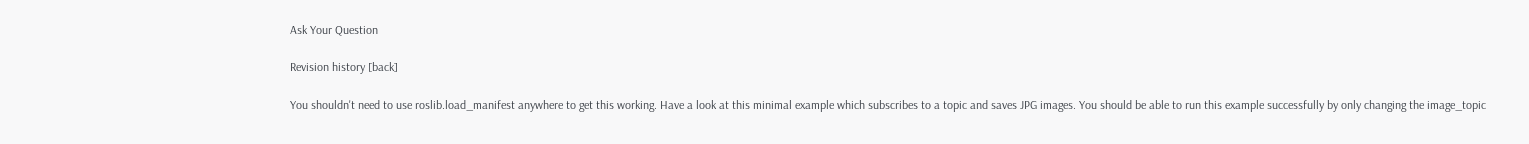Ask Your Question

Revision history [back]

You shouldn't need to use roslib.load_manifest anywhere to get this working. Have a look at this minimal example which subscribes to a topic and saves JPG images. You should be able to run this example successfully by only changing the image_topic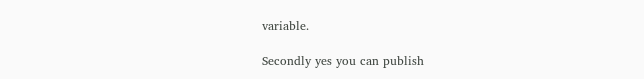variable.

Secondly yes you can publish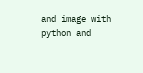and image with python and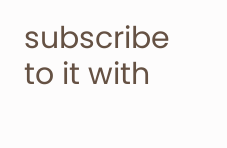subscribe to it with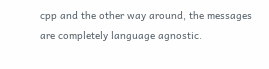cpp and the other way around, the messages are completely language agnostic.